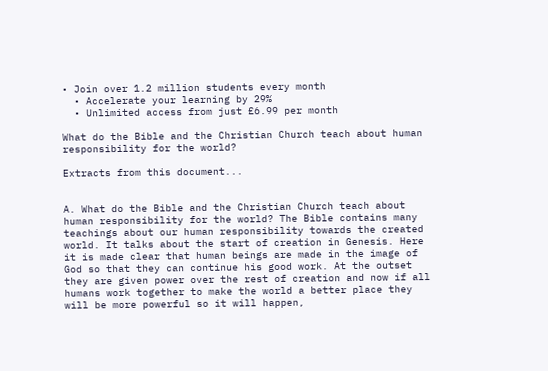• Join over 1.2 million students every month
  • Accelerate your learning by 29%
  • Unlimited access from just £6.99 per month

What do the Bible and the Christian Church teach about human responsibility for the world?

Extracts from this document...


A. What do the Bible and the Christian Church teach about human responsibility for the world? The Bible contains many teachings about our human responsibility towards the created world. It talks about the start of creation in Genesis. Here it is made clear that human beings are made in the image of God so that they can continue his good work. At the outset they are given power over the rest of creation and now if all humans work together to make the world a better place they will be more powerful so it will happen,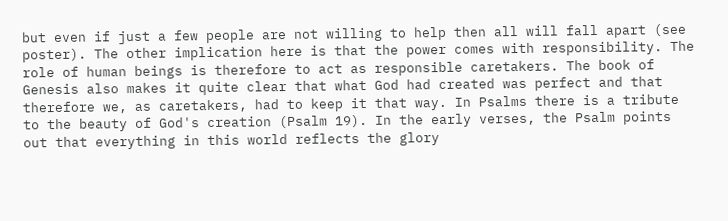but even if just a few people are not willing to help then all will fall apart (see poster). The other implication here is that the power comes with responsibility. The role of human beings is therefore to act as responsible caretakers. The book of Genesis also makes it quite clear that what God had created was perfect and that therefore we, as caretakers, had to keep it that way. In Psalms there is a tribute to the beauty of God's creation (Psalm 19). In the early verses, the Psalm points out that everything in this world reflects the glory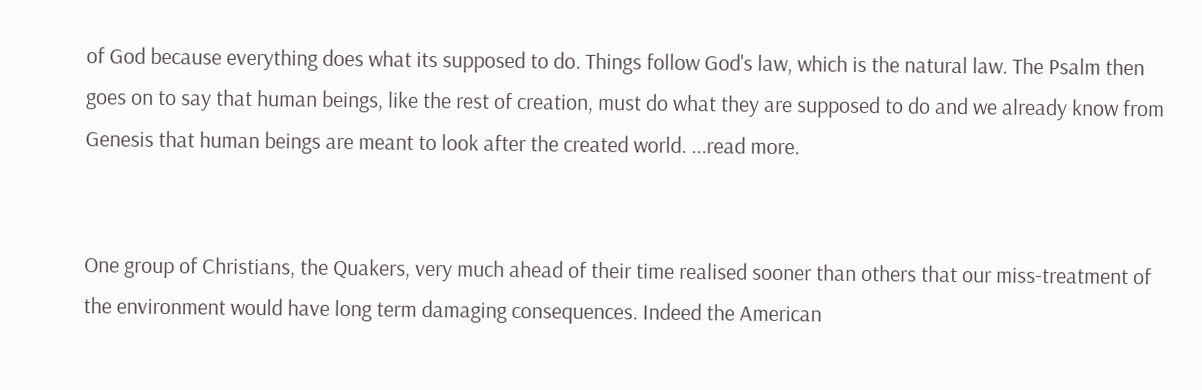of God because everything does what its supposed to do. Things follow God's law, which is the natural law. The Psalm then goes on to say that human beings, like the rest of creation, must do what they are supposed to do and we already know from Genesis that human beings are meant to look after the created world. ...read more.


One group of Christians, the Quakers, very much ahead of their time realised sooner than others that our miss-treatment of the environment would have long term damaging consequences. Indeed the American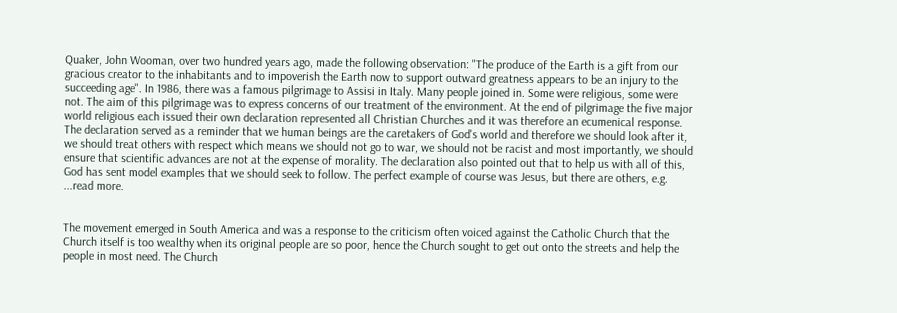Quaker, John Wooman, over two hundred years ago, made the following observation: "The produce of the Earth is a gift from our gracious creator to the inhabitants and to impoverish the Earth now to support outward greatness appears to be an injury to the succeeding age". In 1986, there was a famous pilgrimage to Assisi in Italy. Many people joined in. Some were religious, some were not. The aim of this pilgrimage was to express concerns of our treatment of the environment. At the end of pilgrimage the five major world religious each issued their own declaration represented all Christian Churches and it was therefore an ecumenical response. The declaration served as a reminder that we human beings are the caretakers of God's world and therefore we should look after it, we should treat others with respect which means we should not go to war, we should not be racist and most importantly, we should ensure that scientific advances are not at the expense of morality. The declaration also pointed out that to help us with all of this, God has sent model examples that we should seek to follow. The perfect example of course was Jesus, but there are others, e.g. ...read more.


The movement emerged in South America and was a response to the criticism often voiced against the Catholic Church that the Church itself is too wealthy when its original people are so poor, hence the Church sought to get out onto the streets and help the people in most need. The Church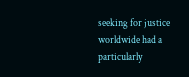seeking for justice worldwide had a particularly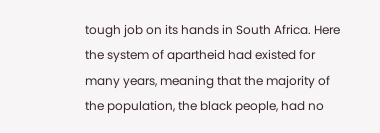tough job on its hands in South Africa. Here the system of apartheid had existed for many years, meaning that the majority of the population, the black people, had no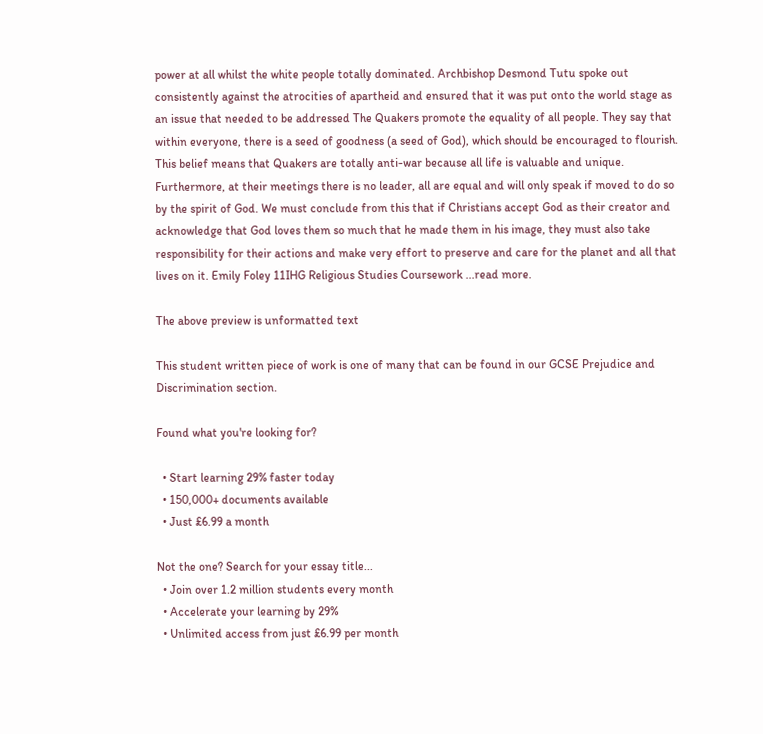power at all whilst the white people totally dominated. Archbishop Desmond Tutu spoke out consistently against the atrocities of apartheid and ensured that it was put onto the world stage as an issue that needed to be addressed The Quakers promote the equality of all people. They say that within everyone, there is a seed of goodness (a seed of God), which should be encouraged to flourish. This belief means that Quakers are totally anti-war because all life is valuable and unique. Furthermore, at their meetings there is no leader, all are equal and will only speak if moved to do so by the spirit of God. We must conclude from this that if Christians accept God as their creator and acknowledge that God loves them so much that he made them in his image, they must also take responsibility for their actions and make very effort to preserve and care for the planet and all that lives on it. Emily Foley 11IHG Religious Studies Coursework ...read more.

The above preview is unformatted text

This student written piece of work is one of many that can be found in our GCSE Prejudice and Discrimination section.

Found what you're looking for?

  • Start learning 29% faster today
  • 150,000+ documents available
  • Just £6.99 a month

Not the one? Search for your essay title...
  • Join over 1.2 million students every month
  • Accelerate your learning by 29%
  • Unlimited access from just £6.99 per month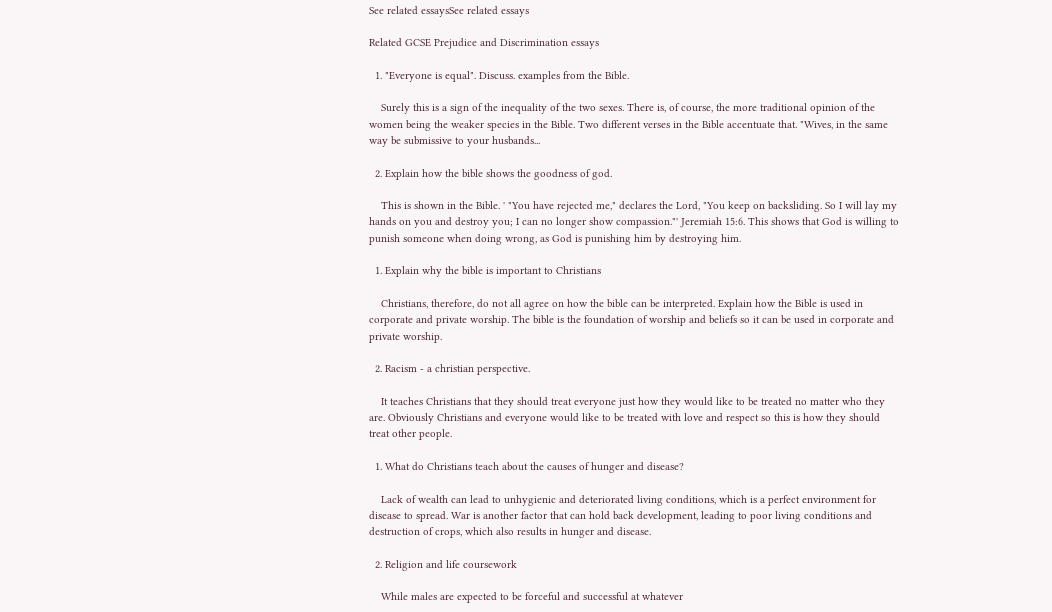See related essaysSee related essays

Related GCSE Prejudice and Discrimination essays

  1. "Everyone is equal". Discuss. examples from the Bible.

    Surely this is a sign of the inequality of the two sexes. There is, of course, the more traditional opinion of the women being the weaker species in the Bible. Two different verses in the Bible accentuate that. "Wives, in the same way be submissive to your husbands...

  2. Explain how the bible shows the goodness of god.

    This is shown in the Bible. ' "You have rejected me," declares the Lord, "You keep on backsliding. So I will lay my hands on you and destroy you; I can no longer show compassion."' Jeremiah 15:6. This shows that God is willing to punish someone when doing wrong, as God is punishing him by destroying him.

  1. Explain why the bible is important to Christians

    Christians, therefore, do not all agree on how the bible can be interpreted. Explain how the Bible is used in corporate and private worship. The bible is the foundation of worship and beliefs so it can be used in corporate and private worship.

  2. Racism - a christian perspective.

    It teaches Christians that they should treat everyone just how they would like to be treated no matter who they are. Obviously Christians and everyone would like to be treated with love and respect so this is how they should treat other people.

  1. What do Christians teach about the causes of hunger and disease?

    Lack of wealth can lead to unhygienic and deteriorated living conditions, which is a perfect environment for disease to spread. War is another factor that can hold back development, leading to poor living conditions and destruction of crops, which also results in hunger and disease.

  2. Religion and life coursework

    While males are expected to be forceful and successful at whatever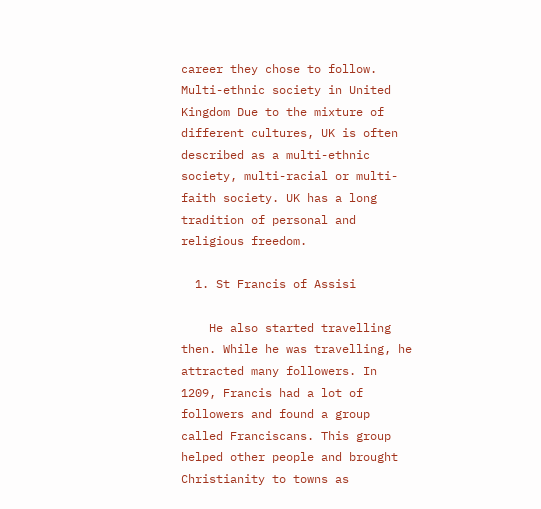career they chose to follow. Multi-ethnic society in United Kingdom Due to the mixture of different cultures, UK is often described as a multi-ethnic society, multi-racial or multi-faith society. UK has a long tradition of personal and religious freedom.

  1. St Francis of Assisi

    He also started travelling then. While he was travelling, he attracted many followers. In 1209, Francis had a lot of followers and found a group called Franciscans. This group helped other people and brought Christianity to towns as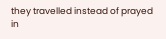they travelled instead of prayed in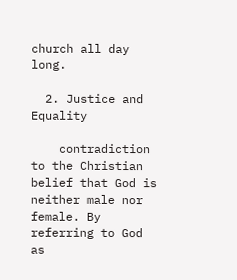church all day long.

  2. Justice and Equality

    contradiction to the Christian belief that God is neither male nor female. By referring to God as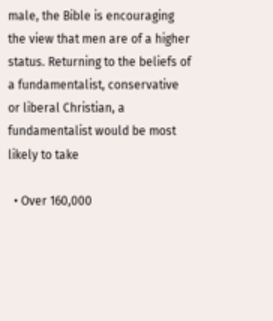male, the Bible is encouraging the view that men are of a higher status. Returning to the beliefs of a fundamentalist, conservative or liberal Christian, a fundamentalist would be most likely to take

  • Over 160,000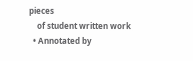pieces
    of student written work
  • Annotated by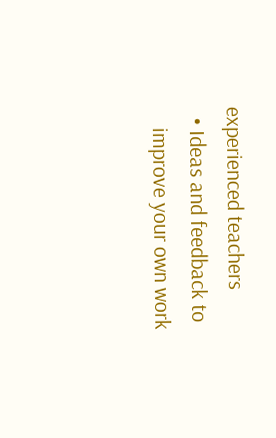experienced teachers
  • Ideas and feedback to
    improve your own work